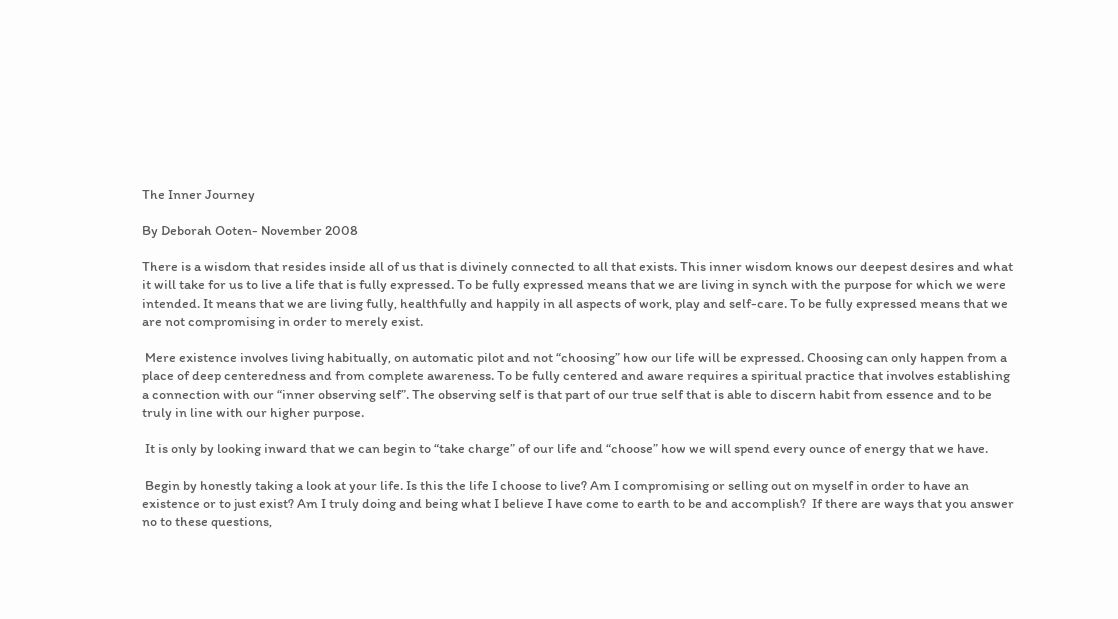The Inner Journey

By Deborah Ooten- November 2008

There is a wisdom that resides inside all of us that is divinely connected to all that exists. This inner wisdom knows our deepest desires and what it will take for us to live a life that is fully expressed. To be fully expressed means that we are living in synch with the purpose for which we were intended. It means that we are living fully, healthfully and happily in all aspects of work, play and self-care. To be fully expressed means that we are not compromising in order to merely exist.

 Mere existence involves living habitually, on automatic pilot and not “choosing” how our life will be expressed. Choosing can only happen from a place of deep centeredness and from complete awareness. To be fully centered and aware requires a spiritual practice that involves establishing a connection with our “inner observing self”. The observing self is that part of our true self that is able to discern habit from essence and to be truly in line with our higher purpose.

 It is only by looking inward that we can begin to “take charge” of our life and “choose” how we will spend every ounce of energy that we have.

 Begin by honestly taking a look at your life. Is this the life I choose to live? Am I compromising or selling out on myself in order to have an existence or to just exist? Am I truly doing and being what I believe I have come to earth to be and accomplish?  If there are ways that you answer no to these questions,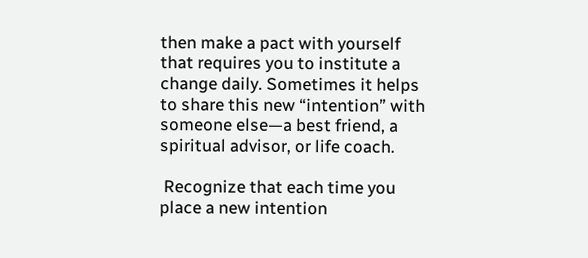then make a pact with yourself that requires you to institute a change daily. Sometimes it helps to share this new “intention” with someone else—a best friend, a spiritual advisor, or life coach.

 Recognize that each time you place a new intention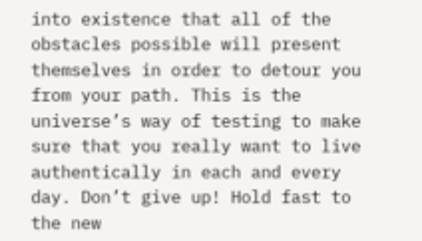into existence that all of the obstacles possible will present themselves in order to detour you from your path. This is the universe’s way of testing to make sure that you really want to live authentically in each and every day. Don’t give up! Hold fast to the new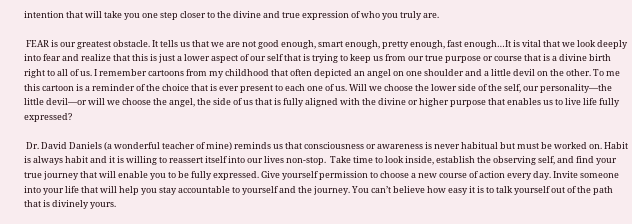intention that will take you one step closer to the divine and true expression of who you truly are.

 FEAR is our greatest obstacle. It tells us that we are not good enough, smart enough, pretty enough, fast enough…It is vital that we look deeply into fear and realize that this is just a lower aspect of our self that is trying to keep us from our true purpose or course that is a divine birth right to all of us. I remember cartoons from my childhood that often depicted an angel on one shoulder and a little devil on the other. To me this cartoon is a reminder of the choice that is ever present to each one of us. Will we choose the lower side of the self, our personality—the little devil—or will we choose the angel, the side of us that is fully aligned with the divine or higher purpose that enables us to live life fully expressed?

 Dr. David Daniels (a wonderful teacher of mine) reminds us that consciousness or awareness is never habitual but must be worked on. Habit is always habit and it is willing to reassert itself into our lives non-stop.  Take time to look inside, establish the observing self, and find your true journey that will enable you to be fully expressed. Give yourself permission to choose a new course of action every day. Invite someone into your life that will help you stay accountable to yourself and the journey. You can’t believe how easy it is to talk yourself out of the path that is divinely yours.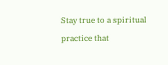Stay true to a spiritual practice that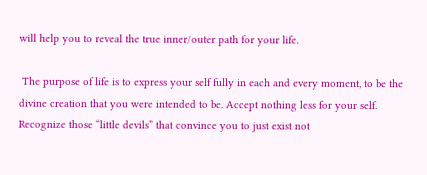will help you to reveal the true inner/outer path for your life.

 The purpose of life is to express your self fully in each and every moment, to be the divine creation that you were intended to be. Accept nothing less for your self. Recognize those “little devils” that convince you to just exist not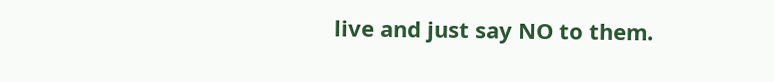live and just say NO to them.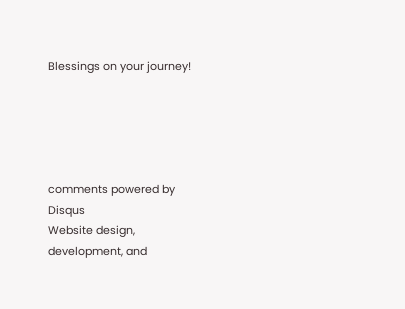Blessings on your journey!





comments powered by Disqus
Website design, development, and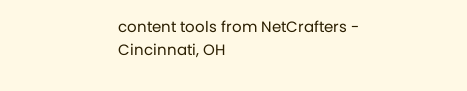content tools from NetCrafters - Cincinnati, OH